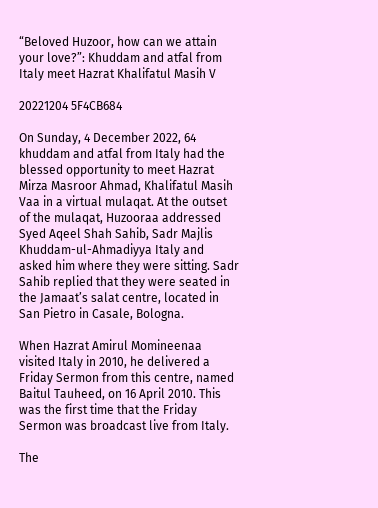“Beloved Huzoor, how can we attain your love?”: Khuddam and atfal from Italy meet Hazrat Khalifatul Masih V

20221204 5F4CB684

On Sunday, 4 December 2022, 64 khuddam and atfal from Italy had the blessed opportunity to meet Hazrat Mirza Masroor Ahmad, Khalifatul Masih Vaa in a virtual mulaqat. At the outset of the mulaqat, Huzooraa addressed Syed Aqeel Shah Sahib, Sadr Majlis Khuddam-ul-Ahmadiyya Italy and asked him where they were sitting. Sadr Sahib replied that they were seated in the Jamaat’s salat centre, located in San Pietro in Casale, Bologna.

When Hazrat Amirul Momineenaa visited Italy in 2010, he delivered a Friday Sermon from this centre, named Baitul Tauheed, on 16 April 2010. This was the first time that the Friday Sermon was broadcast live from Italy.

The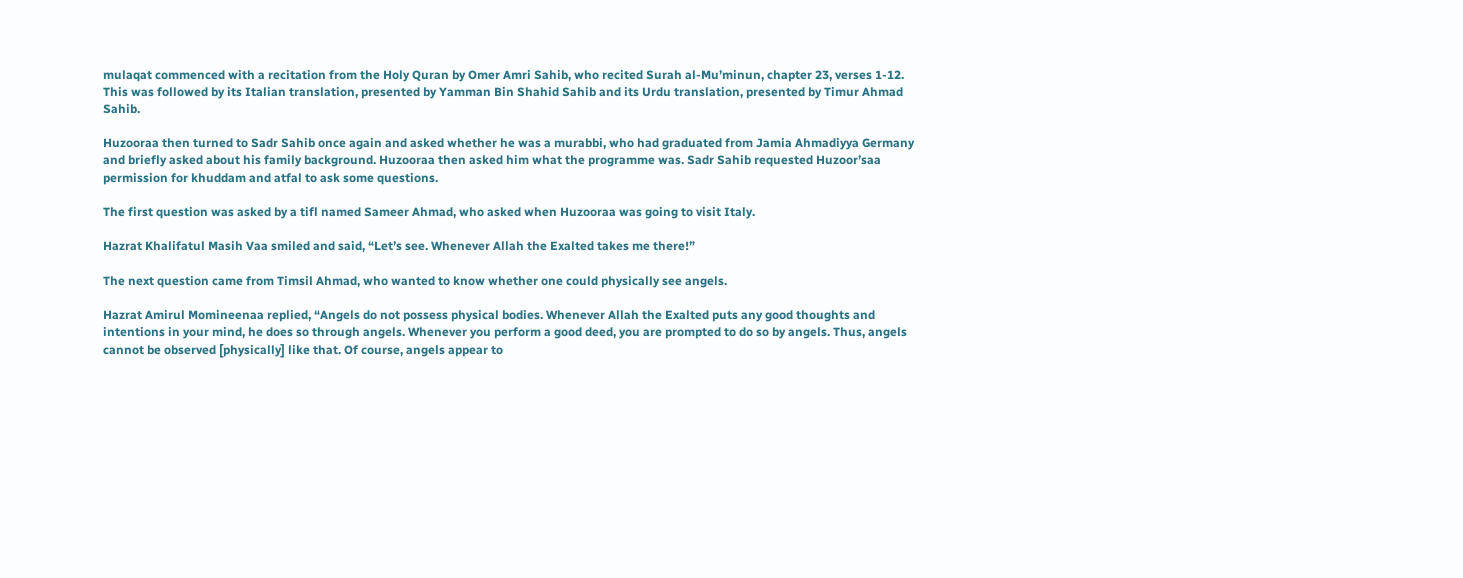mulaqat commenced with a recitation from the Holy Quran by Omer Amri Sahib, who recited Surah al-Mu’minun, chapter 23, verses 1-12. This was followed by its Italian translation, presented by Yamman Bin Shahid Sahib and its Urdu translation, presented by Timur Ahmad Sahib.

Huzooraa then turned to Sadr Sahib once again and asked whether he was a murabbi, who had graduated from Jamia Ahmadiyya Germany and briefly asked about his family background. Huzooraa then asked him what the programme was. Sadr Sahib requested Huzoor’saa permission for khuddam and atfal to ask some questions.

The first question was asked by a tifl named Sameer Ahmad, who asked when Huzooraa was going to visit Italy.

Hazrat Khalifatul Masih Vaa smiled and said, “Let’s see. Whenever Allah the Exalted takes me there!”

The next question came from Timsil Ahmad, who wanted to know whether one could physically see angels.

Hazrat Amirul Momineenaa replied, “Angels do not possess physical bodies. Whenever Allah the Exalted puts any good thoughts and intentions in your mind, he does so through angels. Whenever you perform a good deed, you are prompted to do so by angels. Thus, angels cannot be observed [physically] like that. Of course, angels appear to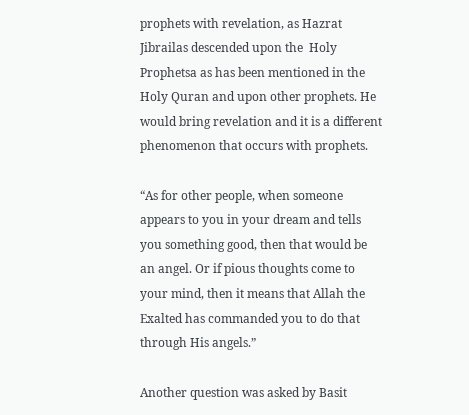prophets with revelation, as Hazrat Jibrailas descended upon the  Holy Prophetsa as has been mentioned in the Holy Quran and upon other prophets. He would bring revelation and it is a different phenomenon that occurs with prophets.

“As for other people, when someone appears to you in your dream and tells you something good, then that would be an angel. Or if pious thoughts come to your mind, then it means that Allah the Exalted has commanded you to do that through His angels.”

Another question was asked by Basit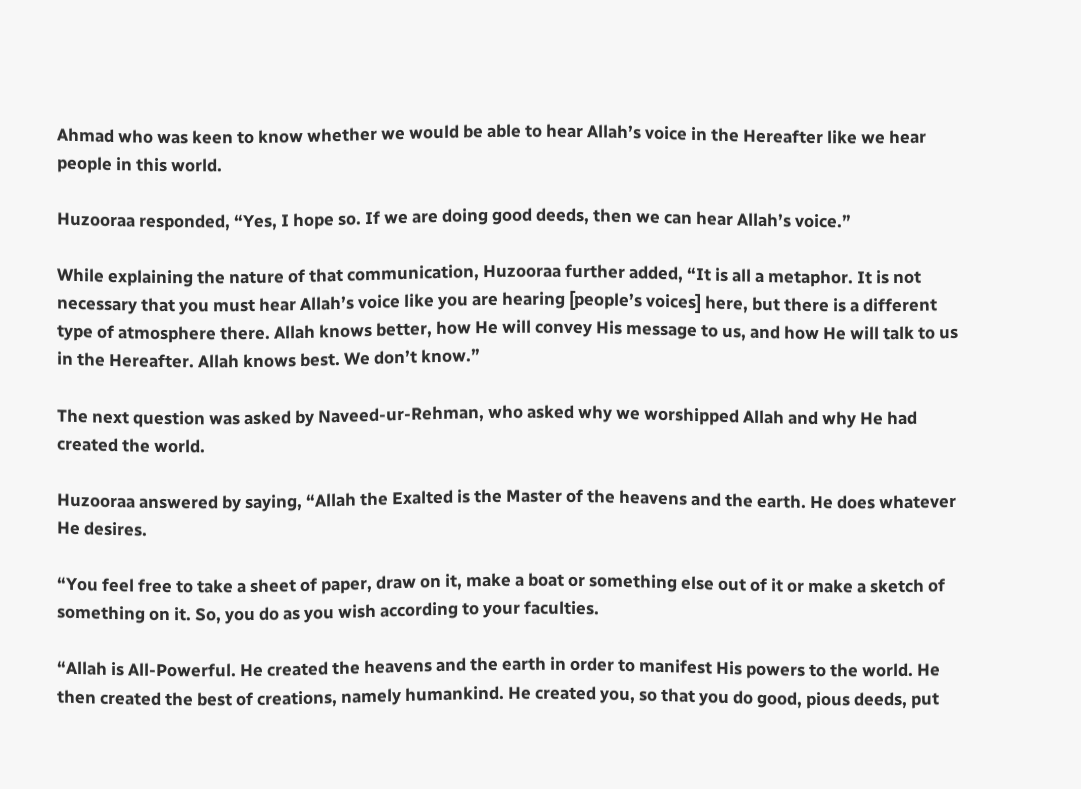Ahmad who was keen to know whether we would be able to hear Allah’s voice in the Hereafter like we hear people in this world.

Huzooraa responded, “Yes, I hope so. If we are doing good deeds, then we can hear Allah’s voice.”

While explaining the nature of that communication, Huzooraa further added, “It is all a metaphor. It is not necessary that you must hear Allah’s voice like you are hearing [people’s voices] here, but there is a different type of atmosphere there. Allah knows better, how He will convey His message to us, and how He will talk to us in the Hereafter. Allah knows best. We don’t know.”

The next question was asked by Naveed-ur-Rehman, who asked why we worshipped Allah and why He had created the world.

Huzooraa answered by saying, “Allah the Exalted is the Master of the heavens and the earth. He does whatever He desires.

“You feel free to take a sheet of paper, draw on it, make a boat or something else out of it or make a sketch of something on it. So, you do as you wish according to your faculties.

“Allah is All-Powerful. He created the heavens and the earth in order to manifest His powers to the world. He then created the best of creations, namely humankind. He created you, so that you do good, pious deeds, put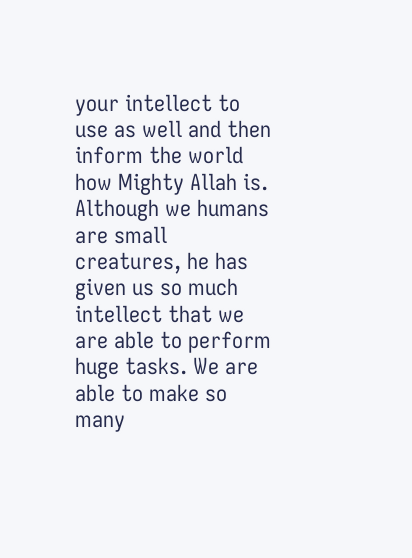your intellect to use as well and then inform the world how Mighty Allah is. Although we humans are small creatures, he has given us so much intellect that we are able to perform huge tasks. We are able to make so many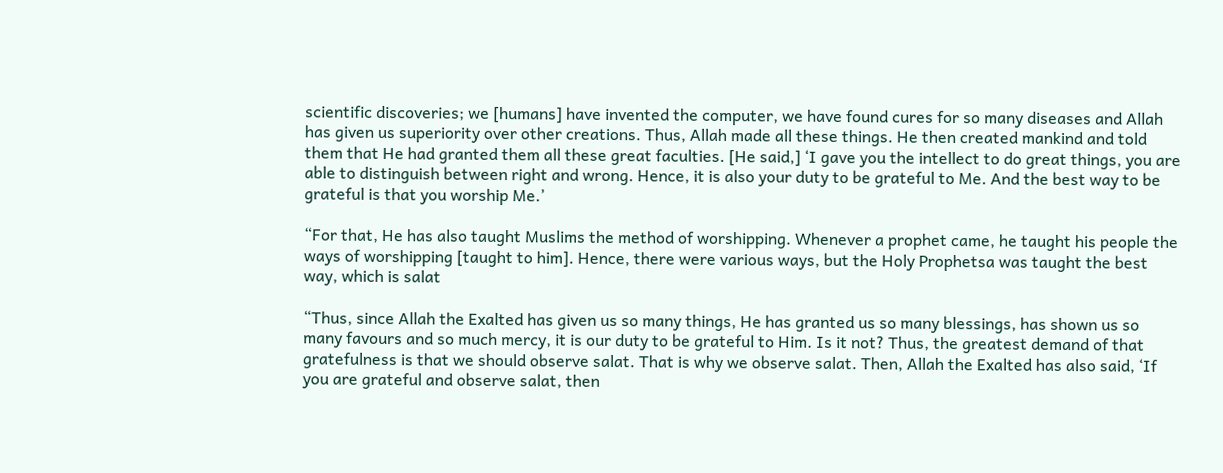scientific discoveries; we [humans] have invented the computer, we have found cures for so many diseases and Allah has given us superiority over other creations. Thus, Allah made all these things. He then created mankind and told them that He had granted them all these great faculties. [He said,] ‘I gave you the intellect to do great things, you are able to distinguish between right and wrong. Hence, it is also your duty to be grateful to Me. And the best way to be grateful is that you worship Me.’

“For that, He has also taught Muslims the method of worshipping. Whenever a prophet came, he taught his people the ways of worshipping [taught to him]. Hence, there were various ways, but the Holy Prophetsa was taught the best way, which is salat

“Thus, since Allah the Exalted has given us so many things, He has granted us so many blessings, has shown us so many favours and so much mercy, it is our duty to be grateful to Him. Is it not? Thus, the greatest demand of that gratefulness is that we should observe salat. That is why we observe salat. Then, Allah the Exalted has also said, ‘If you are grateful and observe salat, then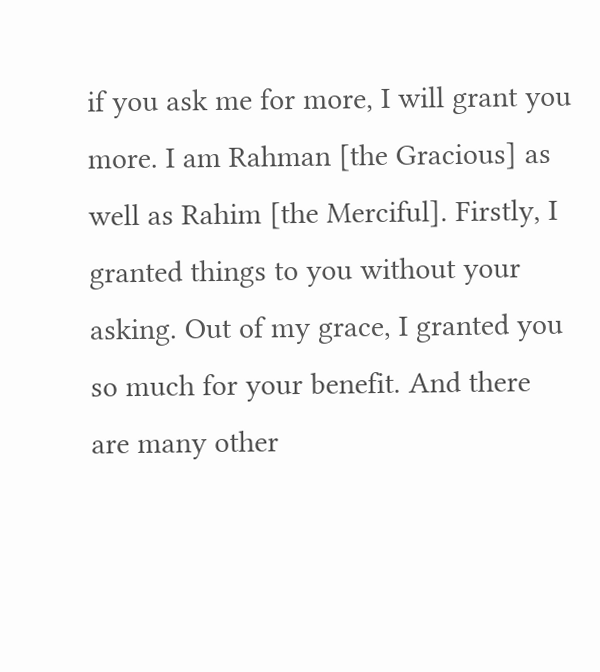if you ask me for more, I will grant you more. I am Rahman [the Gracious] as well as Rahim [the Merciful]. Firstly, I granted things to you without your asking. Out of my grace, I granted you so much for your benefit. And there are many other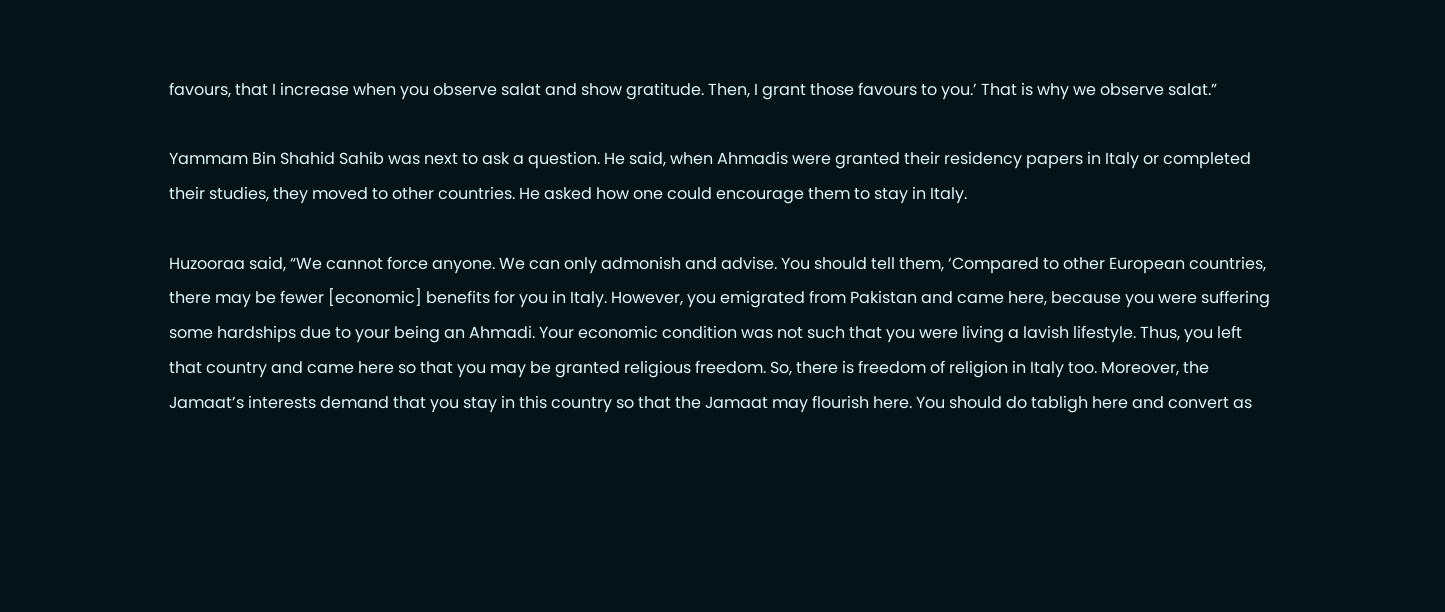favours, that I increase when you observe salat and show gratitude. Then, I grant those favours to you.’ That is why we observe salat.”

Yammam Bin Shahid Sahib was next to ask a question. He said, when Ahmadis were granted their residency papers in Italy or completed their studies, they moved to other countries. He asked how one could encourage them to stay in Italy.

Huzooraa said, “We cannot force anyone. We can only admonish and advise. You should tell them, ‘Compared to other European countries, there may be fewer [economic] benefits for you in Italy. However, you emigrated from Pakistan and came here, because you were suffering some hardships due to your being an Ahmadi. Your economic condition was not such that you were living a lavish lifestyle. Thus, you left that country and came here so that you may be granted religious freedom. So, there is freedom of religion in Italy too. Moreover, the Jamaat’s interests demand that you stay in this country so that the Jamaat may flourish here. You should do tabligh here and convert as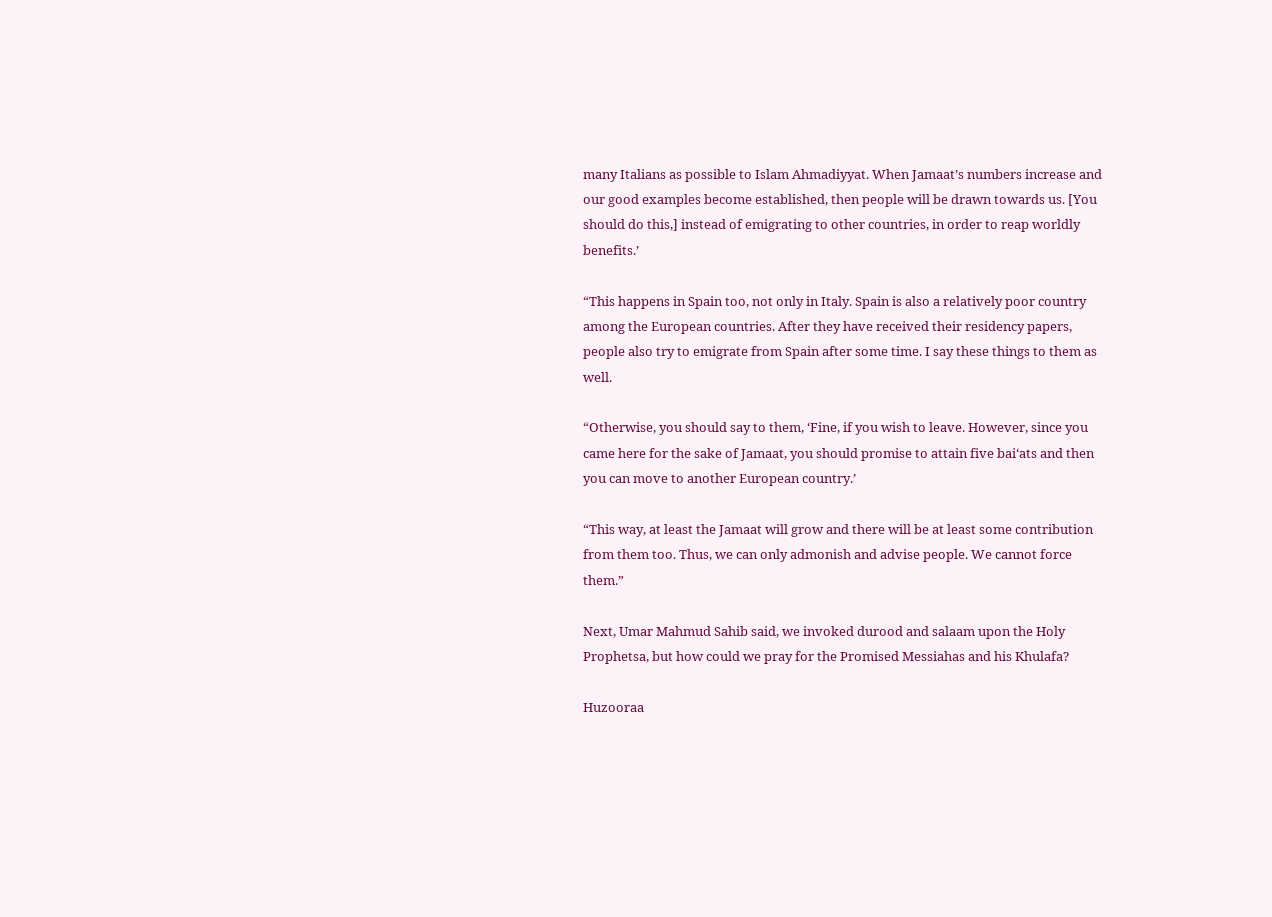many Italians as possible to Islam Ahmadiyyat. When Jamaat’s numbers increase and our good examples become established, then people will be drawn towards us. [You should do this,] instead of emigrating to other countries, in order to reap worldly benefits.’

“This happens in Spain too, not only in Italy. Spain is also a relatively poor country among the European countries. After they have received their residency papers, people also try to emigrate from Spain after some time. I say these things to them as well.

“Otherwise, you should say to them, ‘Fine, if you wish to leave. However, since you came here for the sake of Jamaat, you should promise to attain five bai‘ats and then you can move to another European country.’

“This way, at least the Jamaat will grow and there will be at least some contribution from them too. Thus, we can only admonish and advise people. We cannot force them.”

Next, Umar Mahmud Sahib said, we invoked durood and salaam upon the Holy Prophetsa, but how could we pray for the Promised Messiahas and his Khulafa?

Huzooraa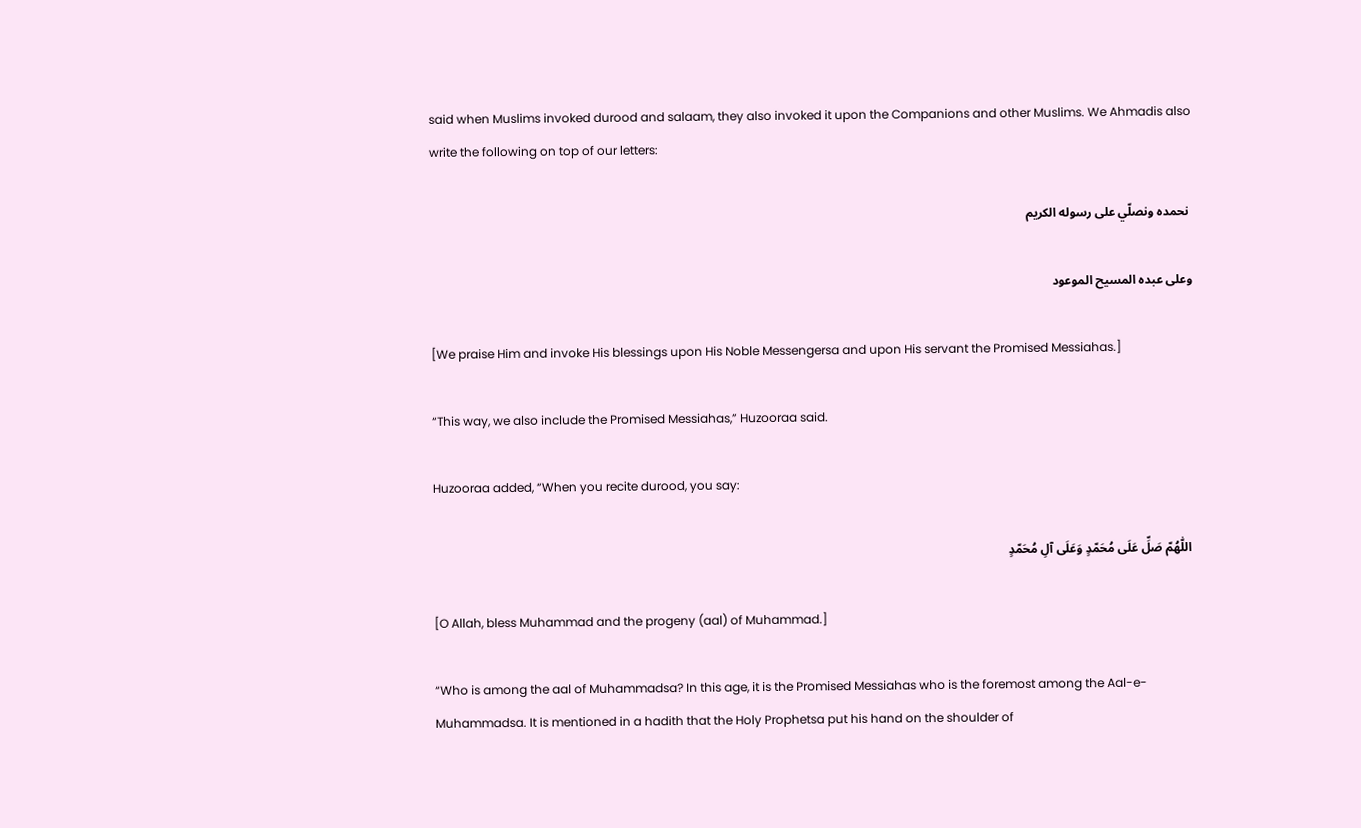said when Muslims invoked durood and salaam, they also invoked it upon the Companions and other Muslims. We Ahmadis also write the following on top of our letters:

 نحمده ونصلّي على رسوله الكريم

وعلى عبده المسيح الموعود

[We praise Him and invoke His blessings upon His Noble Messengersa and upon His servant the Promised Messiahas.]

“This way, we also include the Promised Messiahas,” Huzooraa said.

Huzooraa added, “When you recite durood, you say:

 اللّٰهُمّ صَلِّ عَلَى مُحَمّدٍ وَعَلَى آلِ مُحَمّدٍ

[O Allah, bless Muhammad and the progeny (aal) of Muhammad.]

“Who is among the aal of Muhammadsa? In this age, it is the Promised Messiahas who is the foremost among the Aal-e-Muhammadsa. It is mentioned in a hadith that the Holy Prophetsa put his hand on the shoulder of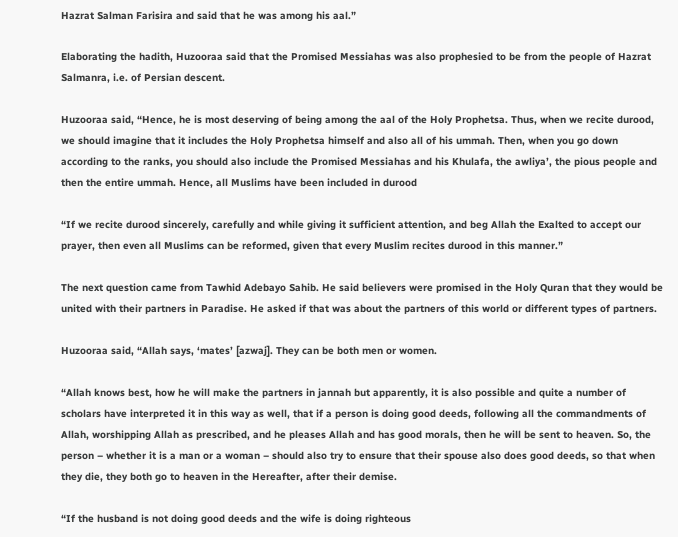Hazrat Salman Farisira and said that he was among his aal.”

Elaborating the hadith, Huzooraa said that the Promised Messiahas was also prophesied to be from the people of Hazrat Salmanra, i.e. of Persian descent.

Huzooraa said, “Hence, he is most deserving of being among the aal of the Holy Prophetsa. Thus, when we recite durood, we should imagine that it includes the Holy Prophetsa himself and also all of his ummah. Then, when you go down according to the ranks, you should also include the Promised Messiahas and his Khulafa, the awliya’, the pious people and then the entire ummah. Hence, all Muslims have been included in durood

“If we recite durood sincerely, carefully and while giving it sufficient attention, and beg Allah the Exalted to accept our prayer, then even all Muslims can be reformed, given that every Muslim recites durood in this manner.”

The next question came from Tawhid Adebayo Sahib. He said believers were promised in the Holy Quran that they would be united with their partners in Paradise. He asked if that was about the partners of this world or different types of partners.

Huzooraa said, “Allah says, ‘mates’ [azwaj]. They can be both men or women.

“Allah knows best, how he will make the partners in jannah but apparently, it is also possible and quite a number of scholars have interpreted it in this way as well, that if a person is doing good deeds, following all the commandments of Allah, worshipping Allah as prescribed, and he pleases Allah and has good morals, then he will be sent to heaven. So, the person – whether it is a man or a woman – should also try to ensure that their spouse also does good deeds, so that when they die, they both go to heaven in the Hereafter, after their demise.

“If the husband is not doing good deeds and the wife is doing righteous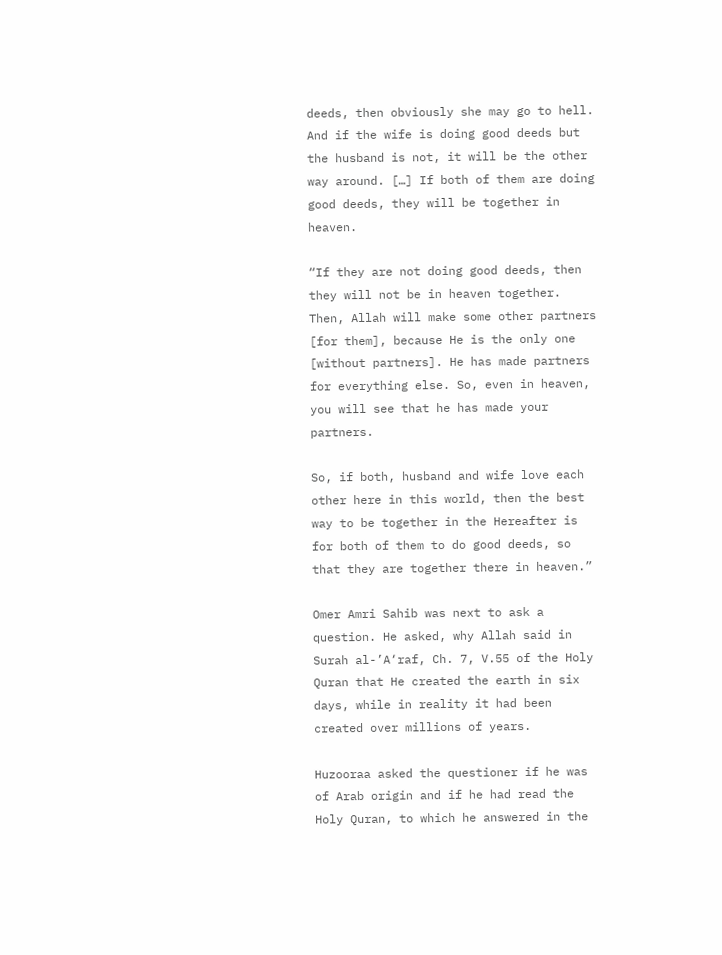deeds, then obviously she may go to hell. And if the wife is doing good deeds but the husband is not, it will be the other way around. […] If both of them are doing good deeds, they will be together in heaven.

“If they are not doing good deeds, then they will not be in heaven together. Then, Allah will make some other partners [for them], because He is the only one [without partners]. He has made partners for everything else. So, even in heaven, you will see that he has made your partners.

So, if both, husband and wife love each other here in this world, then the best way to be together in the Hereafter is for both of them to do good deeds, so that they are together there in heaven.”

Omer Amri Sahib was next to ask a question. He asked, why Allah said in Surah al-’A‘raf, Ch. 7, V.55 of the Holy Quran that He created the earth in six days, while in reality it had been created over millions of years.

Huzooraa asked the questioner if he was of Arab origin and if he had read the Holy Quran, to which he answered in the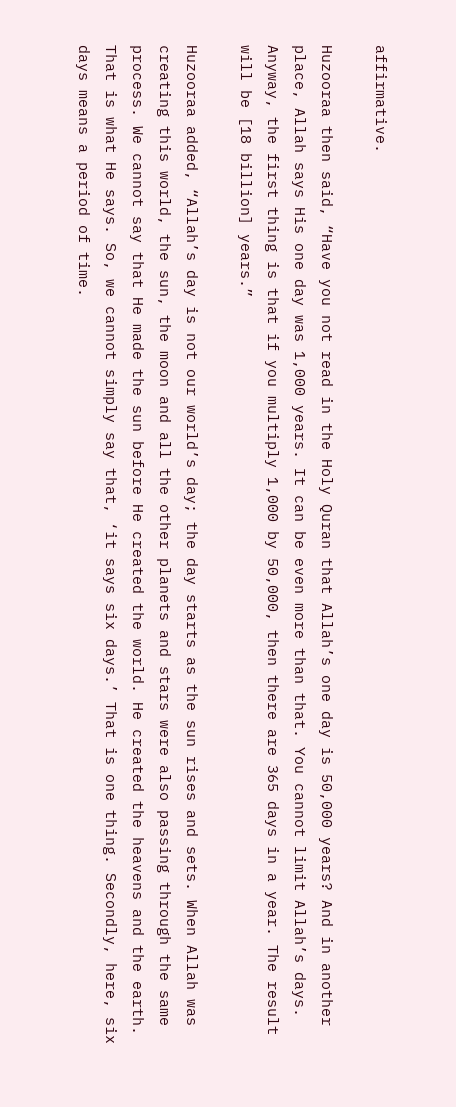affirmative.

Huzooraa then said, “Have you not read in the Holy Quran that Allah’s one day is 50,000 years? And in another place, Allah says His one day was 1,000 years. It can be even more than that. You cannot limit Allah’s days. Anyway, the first thing is that if you multiply 1,000 by 50,000, then there are 365 days in a year. The result will be [18 billion] years.”

Huzooraa added, “Allah’s day is not our world’s day; the day starts as the sun rises and sets. When Allah was creating this world, the sun, the moon and all the other planets and stars were also passing through the same process. We cannot say that He made the sun before He created the world. He created the heavens and the earth. That is what He says. So, we cannot simply say that, ‘it says six days.’ That is one thing. Secondly, here, six days means a period of time.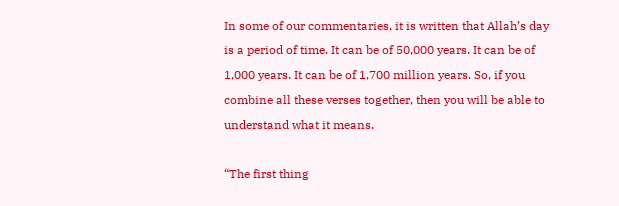In some of our commentaries, it is written that Allah’s day is a period of time. It can be of 50,000 years. It can be of 1,000 years. It can be of 1,700 million years. So, if you combine all these verses together, then you will be able to understand what it means.

“The first thing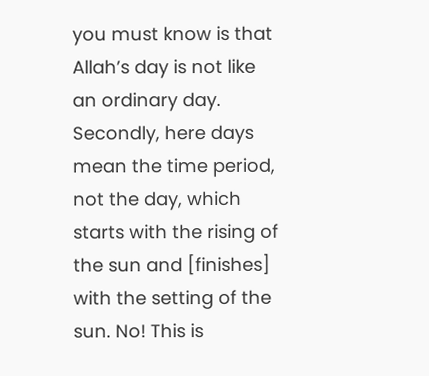you must know is that Allah’s day is not like an ordinary day. Secondly, here days mean the time period, not the day, which starts with the rising of the sun and [finishes] with the setting of the sun. No! This is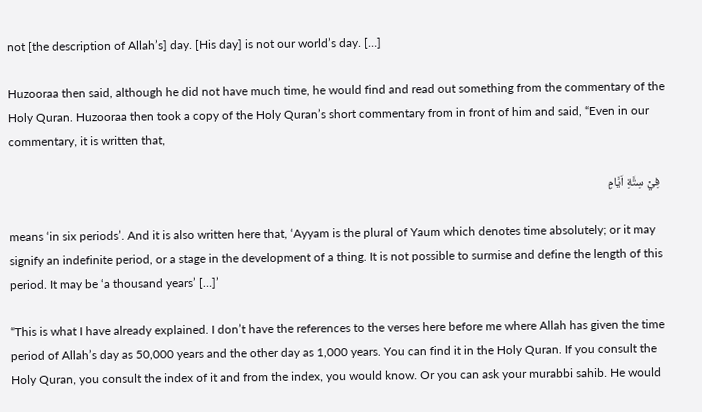not [the description of Allah’s] day. [His day] is not our world’s day. […]

Huzooraa then said, although he did not have much time, he would find and read out something from the commentary of the Holy Quran. Huzooraa then took a copy of the Holy Quran’s short commentary from in front of him and said, “Even in our commentary, it is written that,

  فِيۡ سِتَّةِ اَيَّامٍ

means ‘in six periods’. And it is also written here that, ‘Ayyam is the plural of Yaum which denotes time absolutely; or it may signify an indefinite period, or a stage in the development of a thing. It is not possible to surmise and define the length of this period. It may be ‘a thousand years’ […]’

“This is what I have already explained. I don’t have the references to the verses here before me where Allah has given the time period of Allah’s day as 50,000 years and the other day as 1,000 years. You can find it in the Holy Quran. If you consult the Holy Quran, you consult the index of it and from the index, you would know. Or you can ask your murabbi sahib. He would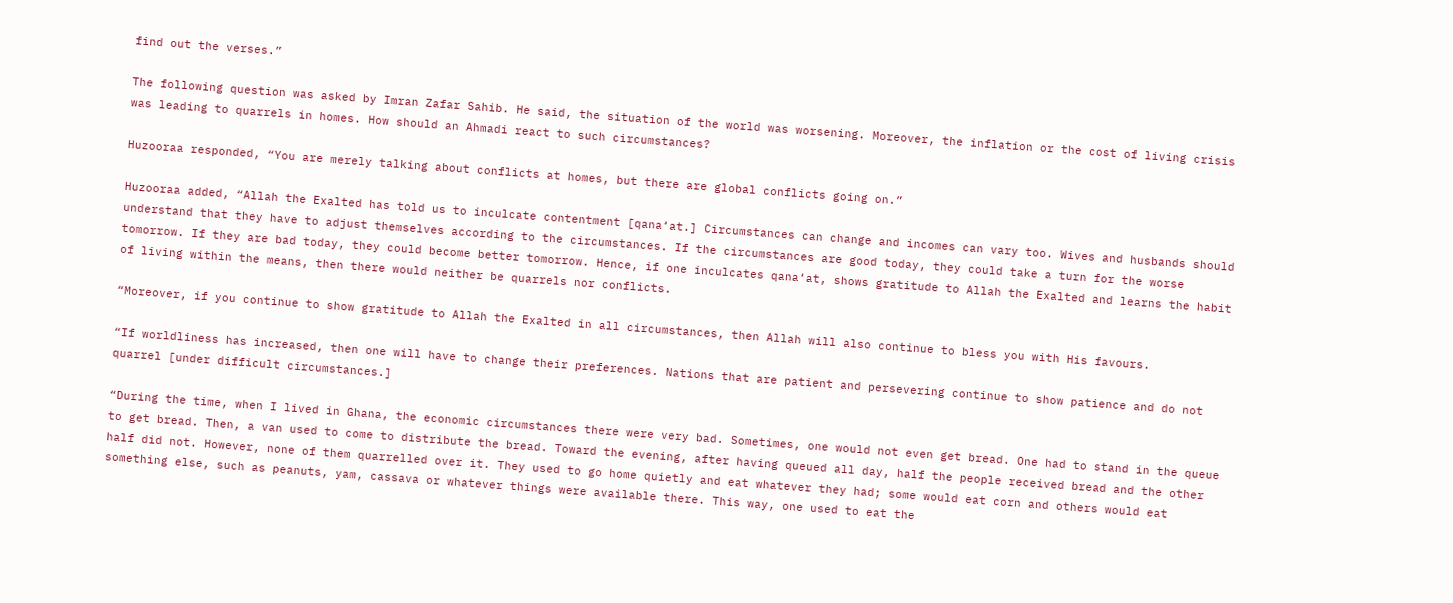find out the verses.”

The following question was asked by Imran Zafar Sahib. He said, the situation of the world was worsening. Moreover, the inflation or the cost of living crisis was leading to quarrels in homes. How should an Ahmadi react to such circumstances?

Huzooraa responded, “You are merely talking about conflicts at homes, but there are global conflicts going on.”

Huzooraa added, “Allah the Exalted has told us to inculcate contentment [qana‘at.] Circumstances can change and incomes can vary too. Wives and husbands should understand that they have to adjust themselves according to the circumstances. If the circumstances are good today, they could take a turn for the worse tomorrow. If they are bad today, they could become better tomorrow. Hence, if one inculcates qana‘at, shows gratitude to Allah the Exalted and learns the habit of living within the means, then there would neither be quarrels nor conflicts.

“Moreover, if you continue to show gratitude to Allah the Exalted in all circumstances, then Allah will also continue to bless you with His favours.

“If worldliness has increased, then one will have to change their preferences. Nations that are patient and persevering continue to show patience and do not quarrel [under difficult circumstances.]

“During the time, when I lived in Ghana, the economic circumstances there were very bad. Sometimes, one would not even get bread. One had to stand in the queue to get bread. Then, a van used to come to distribute the bread. Toward the evening, after having queued all day, half the people received bread and the other half did not. However, none of them quarrelled over it. They used to go home quietly and eat whatever they had; some would eat corn and others would eat something else, such as peanuts, yam, cassava or whatever things were available there. This way, one used to eat the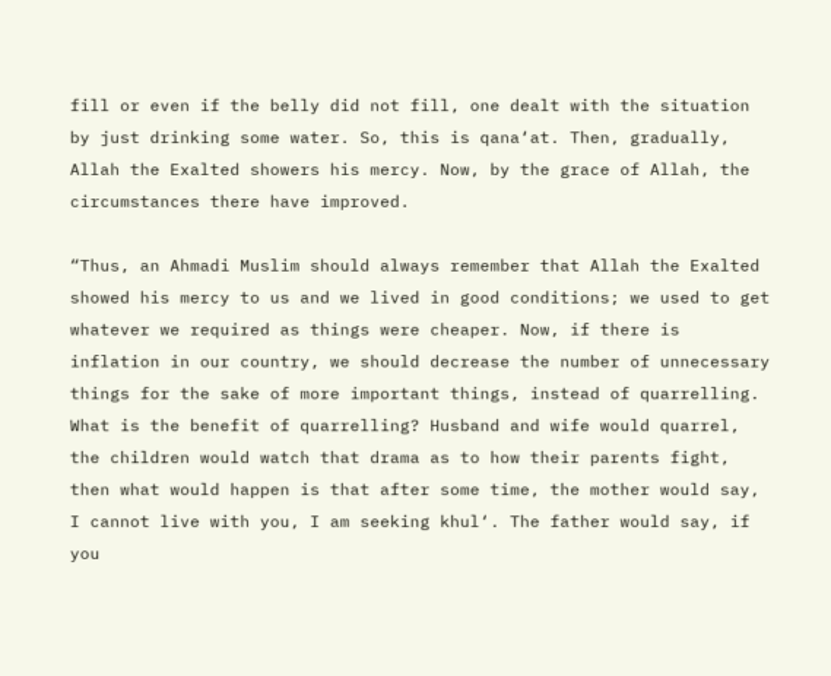fill or even if the belly did not fill, one dealt with the situation by just drinking some water. So, this is qana‘at. Then, gradually, Allah the Exalted showers his mercy. Now, by the grace of Allah, the circumstances there have improved.

“Thus, an Ahmadi Muslim should always remember that Allah the Exalted showed his mercy to us and we lived in good conditions; we used to get whatever we required as things were cheaper. Now, if there is inflation in our country, we should decrease the number of unnecessary things for the sake of more important things, instead of quarrelling. What is the benefit of quarrelling? Husband and wife would quarrel, the children would watch that drama as to how their parents fight, then what would happen is that after some time, the mother would say, I cannot live with you, I am seeking khul‘. The father would say, if you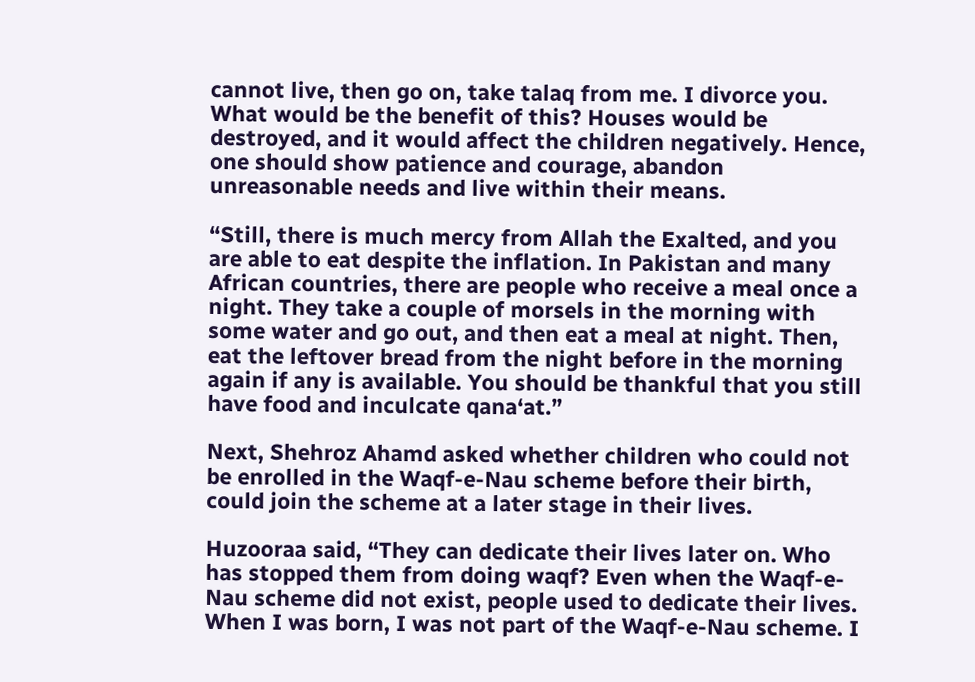cannot live, then go on, take talaq from me. I divorce you. What would be the benefit of this? Houses would be destroyed, and it would affect the children negatively. Hence, one should show patience and courage, abandon unreasonable needs and live within their means.

“Still, there is much mercy from Allah the Exalted, and you are able to eat despite the inflation. In Pakistan and many African countries, there are people who receive a meal once a night. They take a couple of morsels in the morning with some water and go out, and then eat a meal at night. Then, eat the leftover bread from the night before in the morning again if any is available. You should be thankful that you still have food and inculcate qana‘at.”

Next, Shehroz Ahamd asked whether children who could not be enrolled in the Waqf-e-Nau scheme before their birth, could join the scheme at a later stage in their lives.

Huzooraa said, “They can dedicate their lives later on. Who has stopped them from doing waqf? Even when the Waqf-e-Nau scheme did not exist, people used to dedicate their lives. When I was born, I was not part of the Waqf-e-Nau scheme. I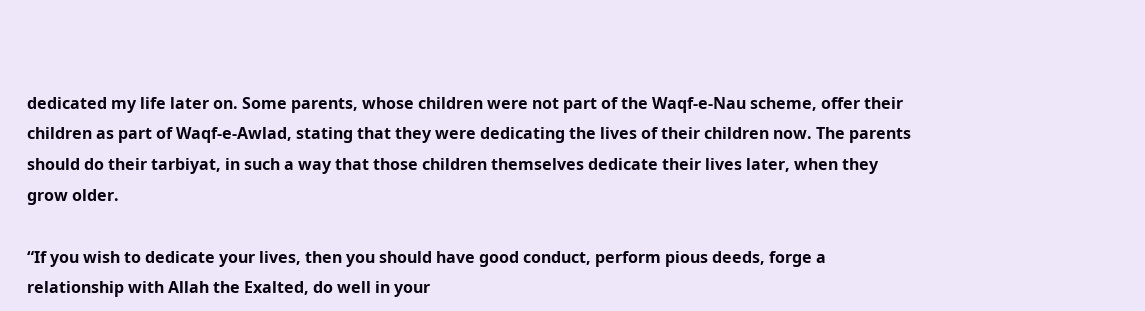dedicated my life later on. Some parents, whose children were not part of the Waqf-e-Nau scheme, offer their children as part of Waqf-e-Awlad, stating that they were dedicating the lives of their children now. The parents should do their tarbiyat, in such a way that those children themselves dedicate their lives later, when they grow older.

“If you wish to dedicate your lives, then you should have good conduct, perform pious deeds, forge a relationship with Allah the Exalted, do well in your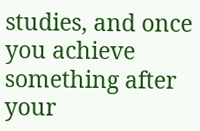studies, and once you achieve something after your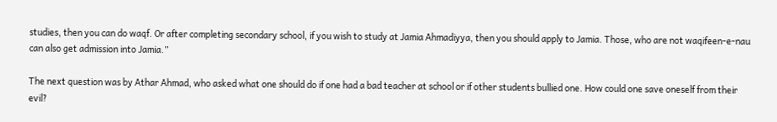studies, then you can do waqf. Or after completing secondary school, if you wish to study at Jamia Ahmadiyya, then you should apply to Jamia. Those, who are not waqifeen-e-nau can also get admission into Jamia.”

The next question was by Athar Ahmad, who asked what one should do if one had a bad teacher at school or if other students bullied one. How could one save oneself from their evil?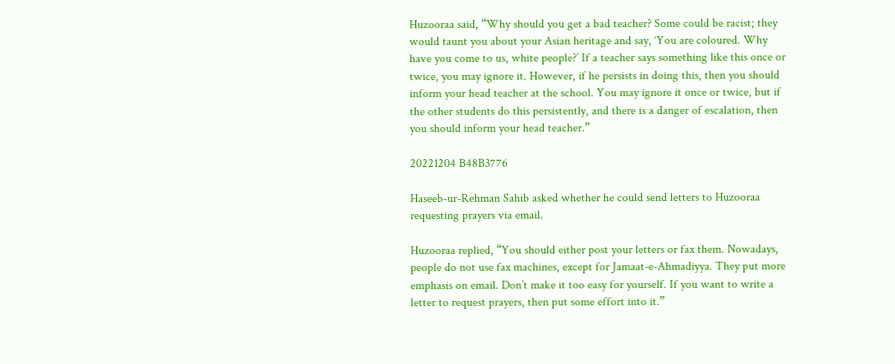Huzooraa said, “Why should you get a bad teacher? Some could be racist; they would taunt you about your Asian heritage and say, ‘You are coloured. Why have you come to us, white people?’ If a teacher says something like this once or twice, you may ignore it. However, if he persists in doing this, then you should inform your head teacher at the school. You may ignore it once or twice, but if the other students do this persistently, and there is a danger of escalation, then you should inform your head teacher.”

20221204 B48B3776

Haseeb-ur-Rehman Sahib asked whether he could send letters to Huzooraa requesting prayers via email.

Huzooraa replied, “You should either post your letters or fax them. Nowadays, people do not use fax machines, except for Jamaat-e-Ahmadiyya. They put more emphasis on email. Don’t make it too easy for yourself. If you want to write a letter to request prayers, then put some effort into it.”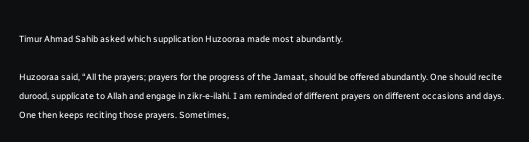Timur Ahmad Sahib asked which supplication Huzooraa made most abundantly.

Huzooraa said, “All the prayers; prayers for the progress of the Jamaat, should be offered abundantly. One should recite durood, supplicate to Allah and engage in zikr-e-ilahi. I am reminded of different prayers on different occasions and days. One then keeps reciting those prayers. Sometimes,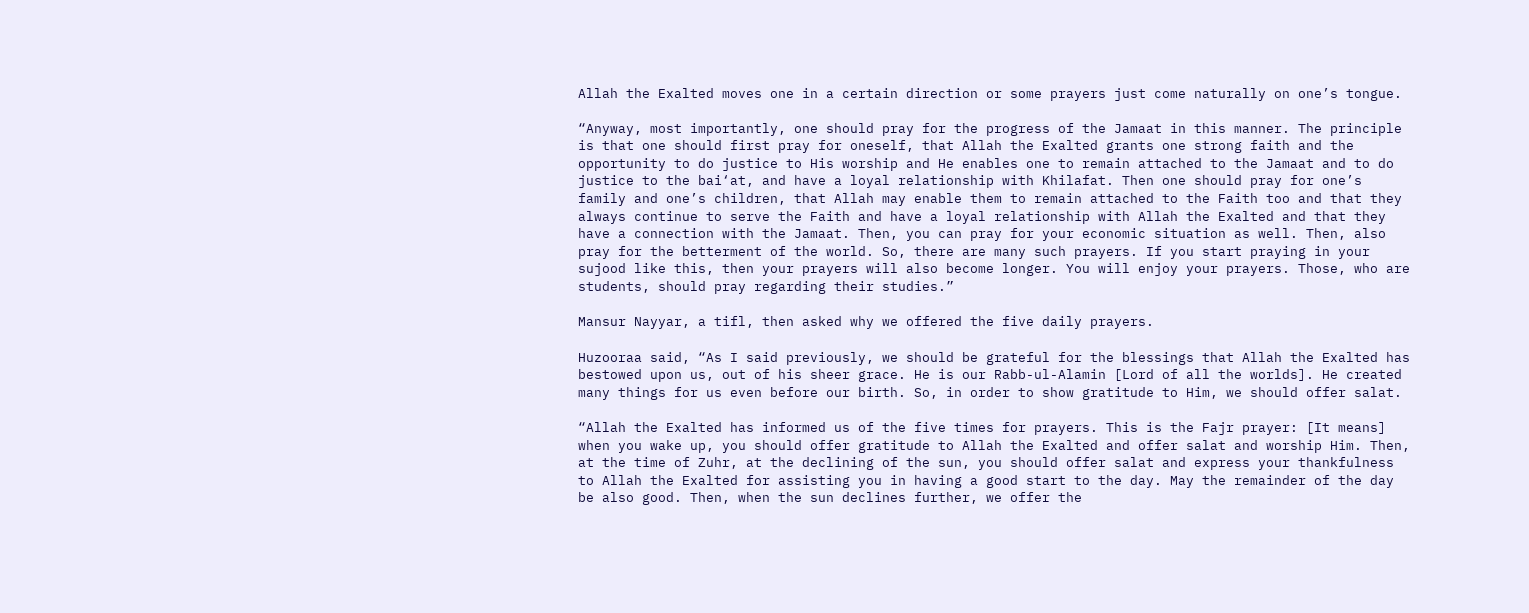Allah the Exalted moves one in a certain direction or some prayers just come naturally on one’s tongue.

“Anyway, most importantly, one should pray for the progress of the Jamaat in this manner. The principle is that one should first pray for oneself, that Allah the Exalted grants one strong faith and the opportunity to do justice to His worship and He enables one to remain attached to the Jamaat and to do justice to the bai‘at, and have a loyal relationship with Khilafat. Then one should pray for one’s family and one’s children, that Allah may enable them to remain attached to the Faith too and that they always continue to serve the Faith and have a loyal relationship with Allah the Exalted and that they have a connection with the Jamaat. Then, you can pray for your economic situation as well. Then, also pray for the betterment of the world. So, there are many such prayers. If you start praying in your sujood like this, then your prayers will also become longer. You will enjoy your prayers. Those, who are students, should pray regarding their studies.”

Mansur Nayyar, a tifl, then asked why we offered the five daily prayers.

Huzooraa said, “As I said previously, we should be grateful for the blessings that Allah the Exalted has bestowed upon us, out of his sheer grace. He is our Rabb-ul-Alamin [Lord of all the worlds]. He created many things for us even before our birth. So, in order to show gratitude to Him, we should offer salat.

“Allah the Exalted has informed us of the five times for prayers. This is the Fajr prayer: [It means] when you wake up, you should offer gratitude to Allah the Exalted and offer salat and worship Him. Then, at the time of Zuhr, at the declining of the sun, you should offer salat and express your thankfulness to Allah the Exalted for assisting you in having a good start to the day. May the remainder of the day be also good. Then, when the sun declines further, we offer the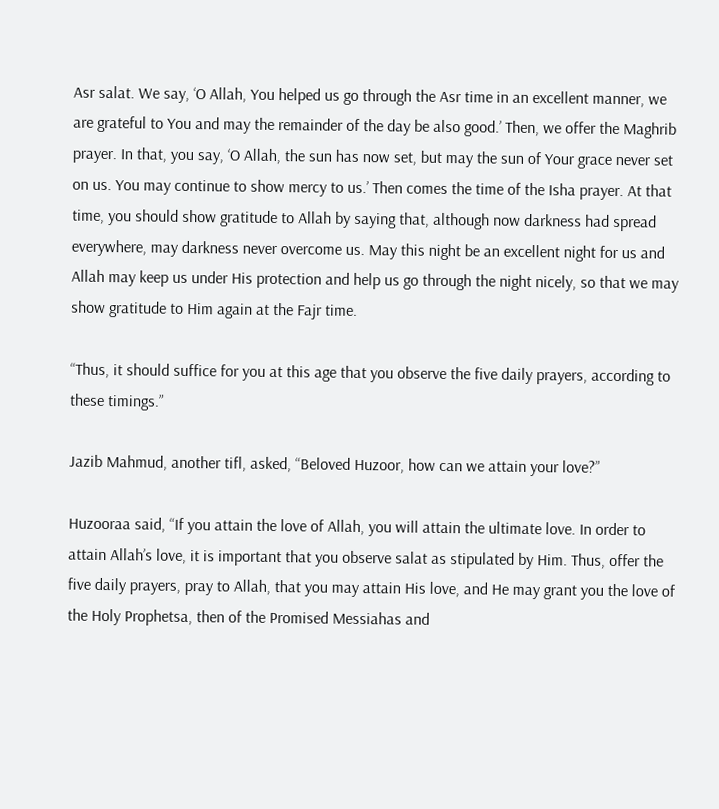Asr salat. We say, ‘O Allah, You helped us go through the Asr time in an excellent manner, we are grateful to You and may the remainder of the day be also good.’ Then, we offer the Maghrib prayer. In that, you say, ‘O Allah, the sun has now set, but may the sun of Your grace never set on us. You may continue to show mercy to us.’ Then comes the time of the Isha prayer. At that time, you should show gratitude to Allah by saying that, although now darkness had spread everywhere, may darkness never overcome us. May this night be an excellent night for us and Allah may keep us under His protection and help us go through the night nicely, so that we may show gratitude to Him again at the Fajr time.

“Thus, it should suffice for you at this age that you observe the five daily prayers, according to these timings.”

Jazib Mahmud, another tifl, asked, “Beloved Huzoor, how can we attain your love?”

Huzooraa said, “If you attain the love of Allah, you will attain the ultimate love. In order to attain Allah’s love, it is important that you observe salat as stipulated by Him. Thus, offer the five daily prayers, pray to Allah, that you may attain His love, and He may grant you the love of the Holy Prophetsa, then of the Promised Messiahas and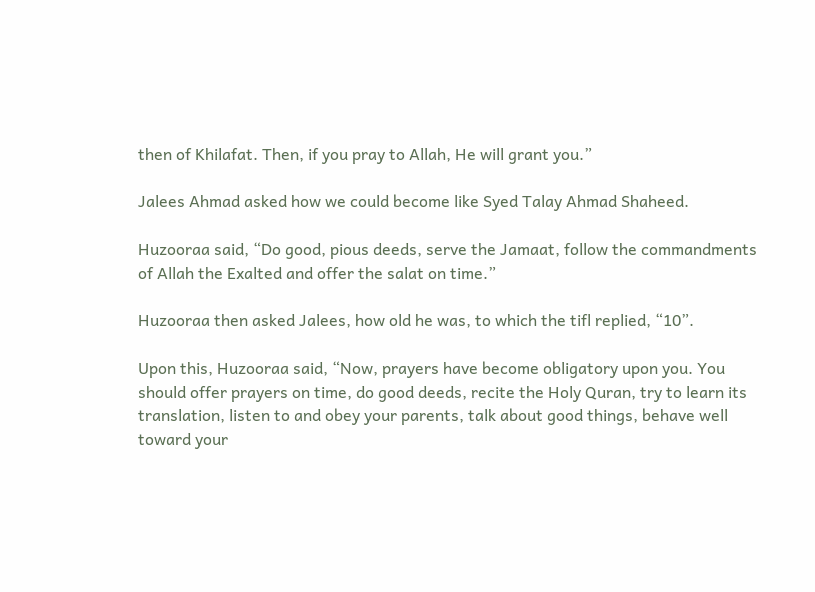then of Khilafat. Then, if you pray to Allah, He will grant you.”

Jalees Ahmad asked how we could become like Syed Talay Ahmad Shaheed.

Huzooraa said, “Do good, pious deeds, serve the Jamaat, follow the commandments of Allah the Exalted and offer the salat on time.”

Huzooraa then asked Jalees, how old he was, to which the tifl replied, “10”.

Upon this, Huzooraa said, “Now, prayers have become obligatory upon you. You should offer prayers on time, do good deeds, recite the Holy Quran, try to learn its translation, listen to and obey your parents, talk about good things, behave well toward your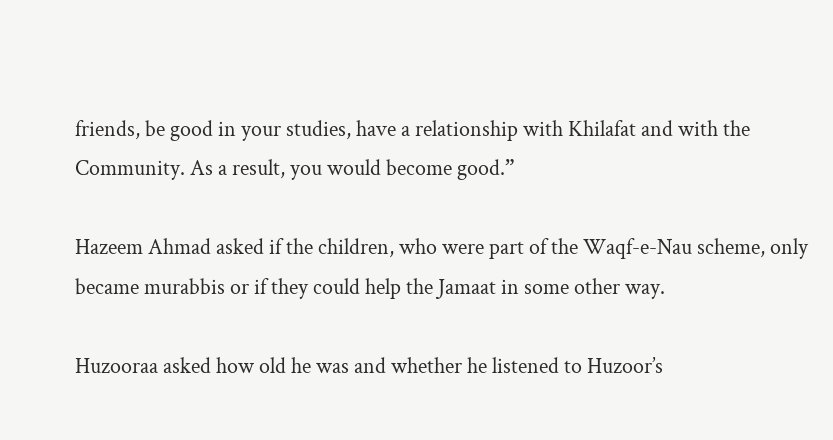friends, be good in your studies, have a relationship with Khilafat and with the Community. As a result, you would become good.”

Hazeem Ahmad asked if the children, who were part of the Waqf-e-Nau scheme, only became murabbis or if they could help the Jamaat in some other way.

Huzooraa asked how old he was and whether he listened to Huzoor’s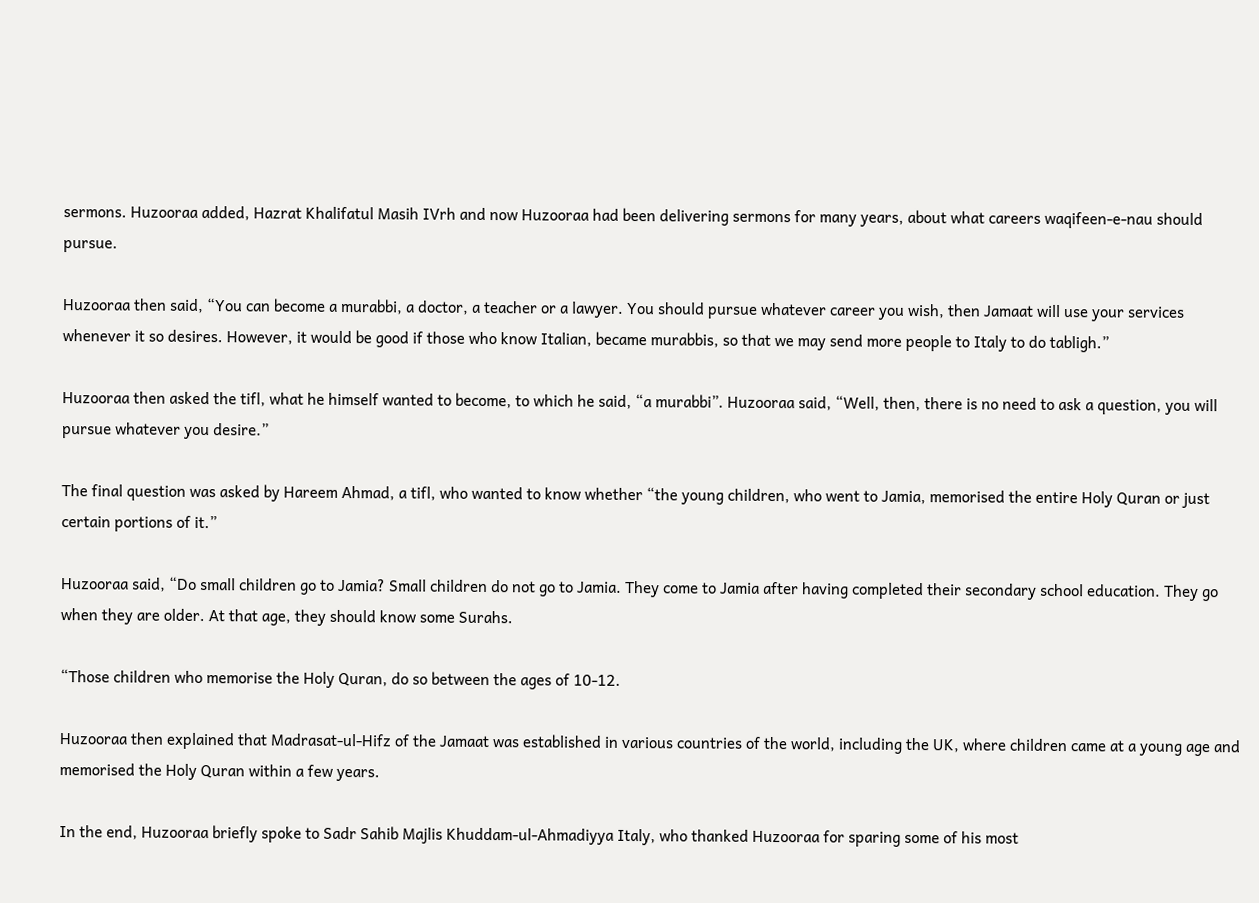sermons. Huzooraa added, Hazrat Khalifatul Masih IVrh and now Huzooraa had been delivering sermons for many years, about what careers waqifeen-e-nau should pursue.

Huzooraa then said, “You can become a murabbi, a doctor, a teacher or a lawyer. You should pursue whatever career you wish, then Jamaat will use your services whenever it so desires. However, it would be good if those who know Italian, became murabbis, so that we may send more people to Italy to do tabligh.”

Huzooraa then asked the tifl, what he himself wanted to become, to which he said, “a murabbi”. Huzooraa said, “Well, then, there is no need to ask a question, you will pursue whatever you desire.”

The final question was asked by Hareem Ahmad, a tifl, who wanted to know whether “the young children, who went to Jamia, memorised the entire Holy Quran or just certain portions of it.”

Huzooraa said, “Do small children go to Jamia? Small children do not go to Jamia. They come to Jamia after having completed their secondary school education. They go when they are older. At that age, they should know some Surahs.

“Those children who memorise the Holy Quran, do so between the ages of 10-12.

Huzooraa then explained that Madrasat-ul-Hifz of the Jamaat was established in various countries of the world, including the UK, where children came at a young age and memorised the Holy Quran within a few years.

In the end, Huzooraa briefly spoke to Sadr Sahib Majlis Khuddam-ul-Ahmadiyya Italy, who thanked Huzooraa for sparing some of his most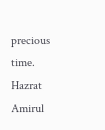precious time. Hazrat Amirul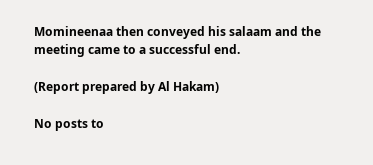Momineenaa then conveyed his salaam and the meeting came to a successful end.

(Report prepared by Al Hakam)

No posts to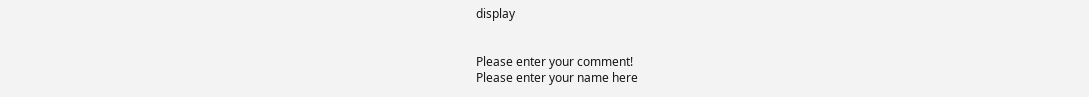display


Please enter your comment!
Please enter your name here